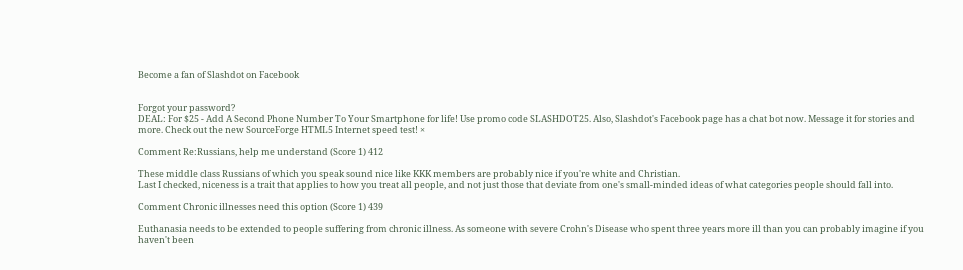Become a fan of Slashdot on Facebook


Forgot your password?
DEAL: For $25 - Add A Second Phone Number To Your Smartphone for life! Use promo code SLASHDOT25. Also, Slashdot's Facebook page has a chat bot now. Message it for stories and more. Check out the new SourceForge HTML5 Internet speed test! ×

Comment Re:Russians, help me understand (Score 1) 412

These middle class Russians of which you speak sound nice like KKK members are probably nice if you're white and Christian.
Last I checked, niceness is a trait that applies to how you treat all people, and not just those that deviate from one's small-minded ideas of what categories people should fall into.

Comment Chronic illnesses need this option (Score 1) 439

Euthanasia needs to be extended to people suffering from chronic illness. As someone with severe Crohn's Disease who spent three years more ill than you can probably imagine if you haven't been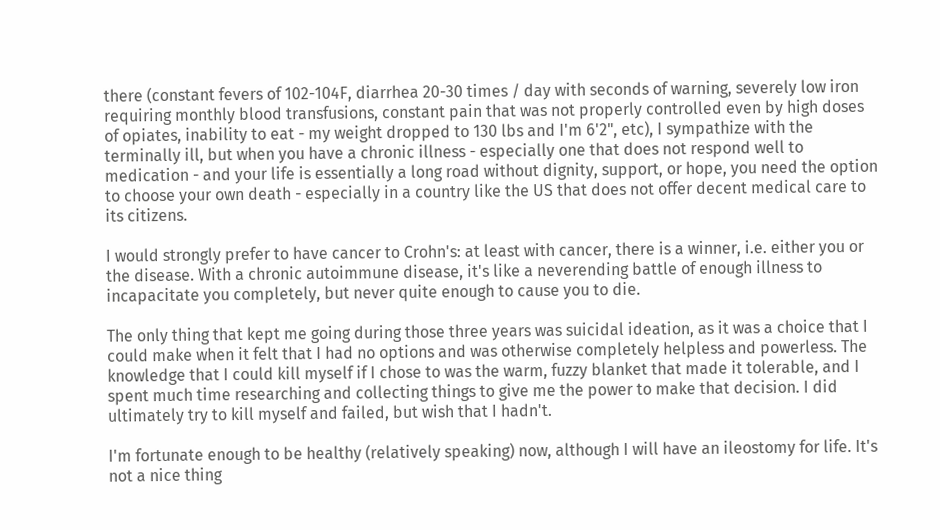there (constant fevers of 102-104F, diarrhea 20-30 times / day with seconds of warning, severely low iron requiring monthly blood transfusions, constant pain that was not properly controlled even by high doses of opiates, inability to eat - my weight dropped to 130 lbs and I'm 6'2", etc), I sympathize with the terminally ill, but when you have a chronic illness - especially one that does not respond well to medication - and your life is essentially a long road without dignity, support, or hope, you need the option to choose your own death - especially in a country like the US that does not offer decent medical care to its citizens.

I would strongly prefer to have cancer to Crohn's: at least with cancer, there is a winner, i.e. either you or the disease. With a chronic autoimmune disease, it's like a neverending battle of enough illness to incapacitate you completely, but never quite enough to cause you to die.

The only thing that kept me going during those three years was suicidal ideation, as it was a choice that I could make when it felt that I had no options and was otherwise completely helpless and powerless. The knowledge that I could kill myself if I chose to was the warm, fuzzy blanket that made it tolerable, and I spent much time researching and collecting things to give me the power to make that decision. I did ultimately try to kill myself and failed, but wish that I hadn't.

I'm fortunate enough to be healthy (relatively speaking) now, although I will have an ileostomy for life. It's not a nice thing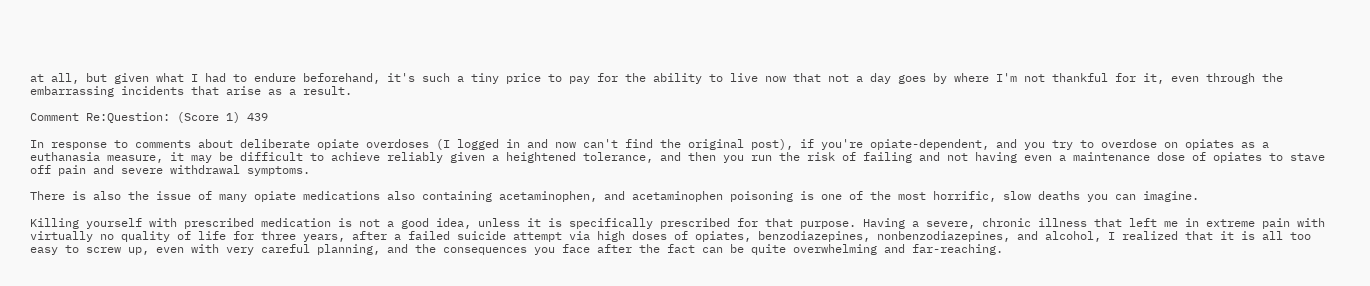at all, but given what I had to endure beforehand, it's such a tiny price to pay for the ability to live now that not a day goes by where I'm not thankful for it, even through the embarrassing incidents that arise as a result.

Comment Re:Question: (Score 1) 439

In response to comments about deliberate opiate overdoses (I logged in and now can't find the original post), if you're opiate-dependent, and you try to overdose on opiates as a euthanasia measure, it may be difficult to achieve reliably given a heightened tolerance, and then you run the risk of failing and not having even a maintenance dose of opiates to stave off pain and severe withdrawal symptoms.

There is also the issue of many opiate medications also containing acetaminophen, and acetaminophen poisoning is one of the most horrific, slow deaths you can imagine.

Killing yourself with prescribed medication is not a good idea, unless it is specifically prescribed for that purpose. Having a severe, chronic illness that left me in extreme pain with virtually no quality of life for three years, after a failed suicide attempt via high doses of opiates, benzodiazepines, nonbenzodiazepines, and alcohol, I realized that it is all too easy to screw up, even with very careful planning, and the consequences you face after the fact can be quite overwhelming and far-reaching.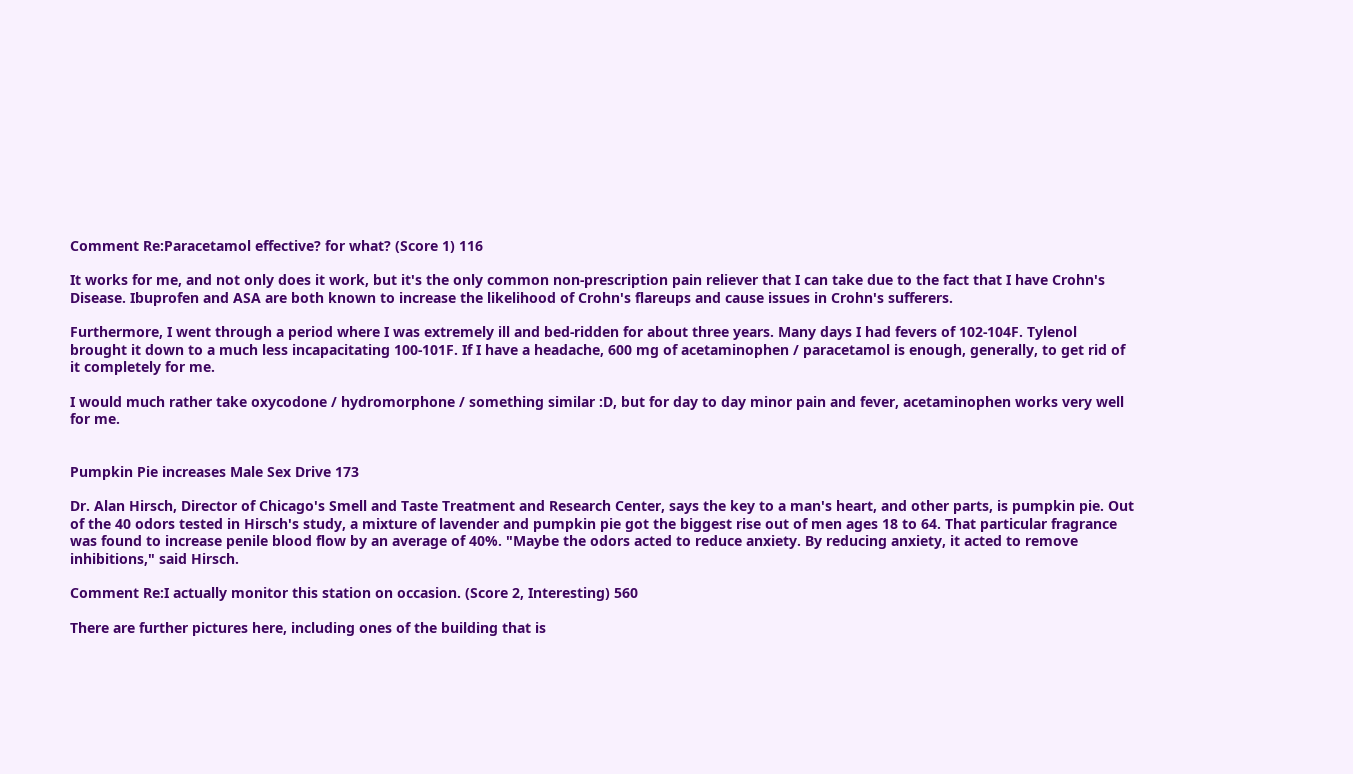Comment Re:Paracetamol effective? for what? (Score 1) 116

It works for me, and not only does it work, but it's the only common non-prescription pain reliever that I can take due to the fact that I have Crohn's Disease. Ibuprofen and ASA are both known to increase the likelihood of Crohn's flareups and cause issues in Crohn's sufferers.

Furthermore, I went through a period where I was extremely ill and bed-ridden for about three years. Many days I had fevers of 102-104F. Tylenol brought it down to a much less incapacitating 100-101F. If I have a headache, 600 mg of acetaminophen / paracetamol is enough, generally, to get rid of it completely for me.

I would much rather take oxycodone / hydromorphone / something similar :D, but for day to day minor pain and fever, acetaminophen works very well for me.


Pumpkin Pie increases Male Sex Drive 173

Dr. Alan Hirsch, Director of Chicago's Smell and Taste Treatment and Research Center, says the key to a man's heart, and other parts, is pumpkin pie. Out of the 40 odors tested in Hirsch's study, a mixture of lavender and pumpkin pie got the biggest rise out of men ages 18 to 64. That particular fragrance was found to increase penile blood flow by an average of 40%. "Maybe the odors acted to reduce anxiety. By reducing anxiety, it acted to remove inhibitions," said Hirsch.

Comment Re:I actually monitor this station on occasion. (Score 2, Interesting) 560

There are further pictures here, including ones of the building that is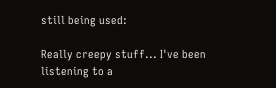still being used:

Really creepy stuff... I've been listening to a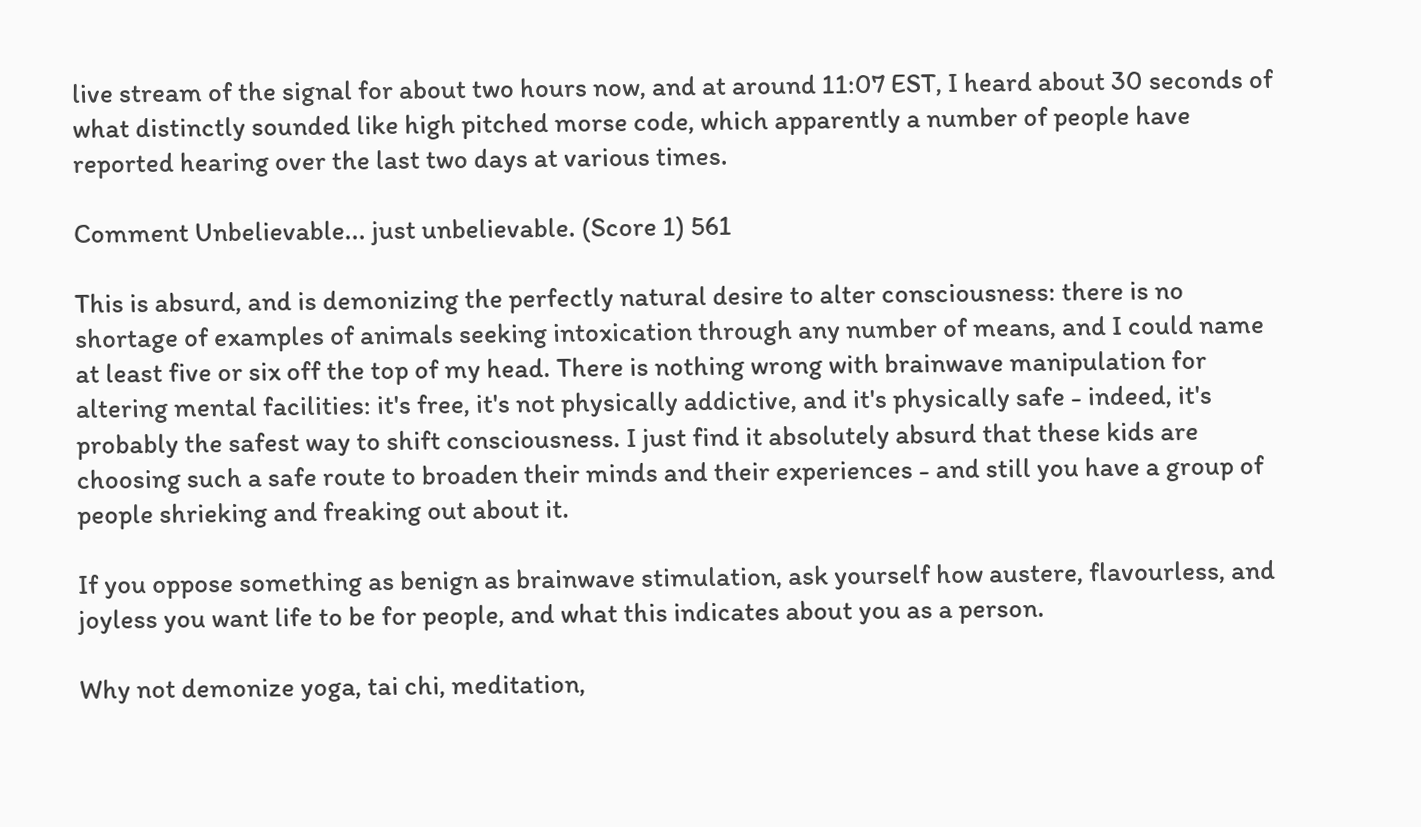live stream of the signal for about two hours now, and at around 11:07 EST, I heard about 30 seconds of what distinctly sounded like high pitched morse code, which apparently a number of people have reported hearing over the last two days at various times.

Comment Unbelievable... just unbelievable. (Score 1) 561

This is absurd, and is demonizing the perfectly natural desire to alter consciousness: there is no shortage of examples of animals seeking intoxication through any number of means, and I could name at least five or six off the top of my head. There is nothing wrong with brainwave manipulation for altering mental facilities: it's free, it's not physically addictive, and it's physically safe - indeed, it's probably the safest way to shift consciousness. I just find it absolutely absurd that these kids are choosing such a safe route to broaden their minds and their experiences - and still you have a group of people shrieking and freaking out about it.

If you oppose something as benign as brainwave stimulation, ask yourself how austere, flavourless, and joyless you want life to be for people, and what this indicates about you as a person.

Why not demonize yoga, tai chi, meditation,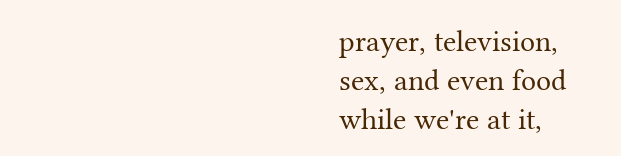prayer, television, sex, and even food while we're at it,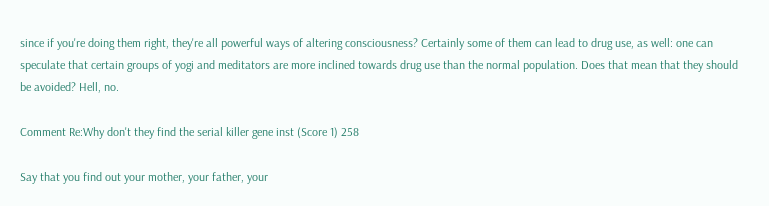since if you're doing them right, they're all powerful ways of altering consciousness? Certainly some of them can lead to drug use, as well: one can speculate that certain groups of yogi and meditators are more inclined towards drug use than the normal population. Does that mean that they should be avoided? Hell, no.

Comment Re:Why don't they find the serial killer gene inst (Score 1) 258

Say that you find out your mother, your father, your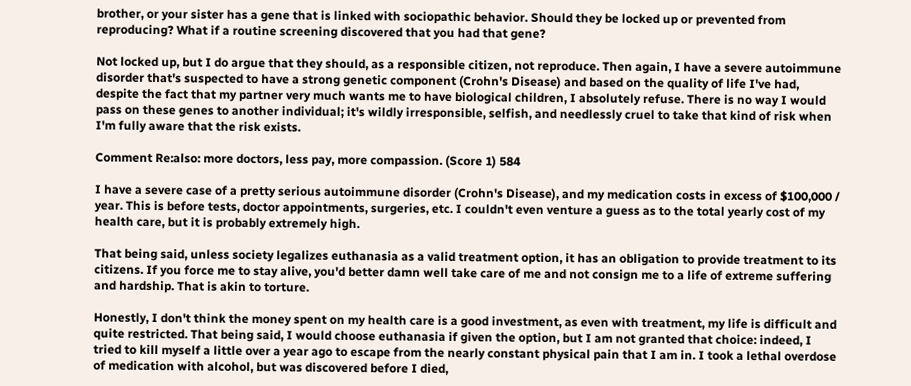brother, or your sister has a gene that is linked with sociopathic behavior. Should they be locked up or prevented from reproducing? What if a routine screening discovered that you had that gene?

Not locked up, but I do argue that they should, as a responsible citizen, not reproduce. Then again, I have a severe autoimmune disorder that's suspected to have a strong genetic component (Crohn's Disease) and based on the quality of life I've had, despite the fact that my partner very much wants me to have biological children, I absolutely refuse. There is no way I would pass on these genes to another individual; it's wildly irresponsible, selfish, and needlessly cruel to take that kind of risk when I'm fully aware that the risk exists.

Comment Re:also: more doctors, less pay, more compassion. (Score 1) 584

I have a severe case of a pretty serious autoimmune disorder (Crohn's Disease), and my medication costs in excess of $100,000 / year. This is before tests, doctor appointments, surgeries, etc. I couldn't even venture a guess as to the total yearly cost of my health care, but it is probably extremely high.

That being said, unless society legalizes euthanasia as a valid treatment option, it has an obligation to provide treatment to its citizens. If you force me to stay alive, you'd better damn well take care of me and not consign me to a life of extreme suffering and hardship. That is akin to torture.

Honestly, I don't think the money spent on my health care is a good investment, as even with treatment, my life is difficult and quite restricted. That being said, I would choose euthanasia if given the option, but I am not granted that choice: indeed, I tried to kill myself a little over a year ago to escape from the nearly constant physical pain that I am in. I took a lethal overdose of medication with alcohol, but was discovered before I died,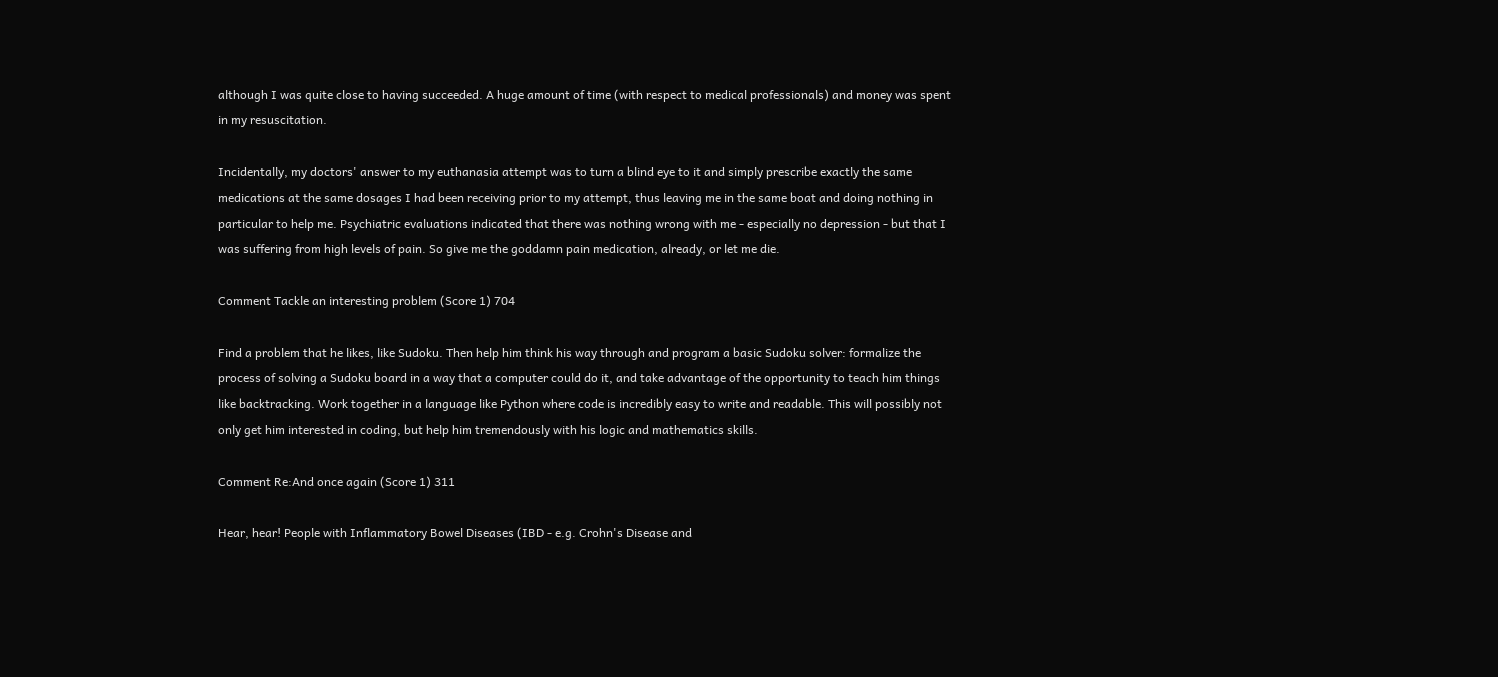although I was quite close to having succeeded. A huge amount of time (with respect to medical professionals) and money was spent in my resuscitation.

Incidentally, my doctors' answer to my euthanasia attempt was to turn a blind eye to it and simply prescribe exactly the same medications at the same dosages I had been receiving prior to my attempt, thus leaving me in the same boat and doing nothing in particular to help me. Psychiatric evaluations indicated that there was nothing wrong with me - especially no depression - but that I was suffering from high levels of pain. So give me the goddamn pain medication, already, or let me die.

Comment Tackle an interesting problem (Score 1) 704

Find a problem that he likes, like Sudoku. Then help him think his way through and program a basic Sudoku solver: formalize the process of solving a Sudoku board in a way that a computer could do it, and take advantage of the opportunity to teach him things like backtracking. Work together in a language like Python where code is incredibly easy to write and readable. This will possibly not only get him interested in coding, but help him tremendously with his logic and mathematics skills.

Comment Re:And once again (Score 1) 311

Hear, hear! People with Inflammatory Bowel Diseases (IBD - e.g. Crohn's Disease and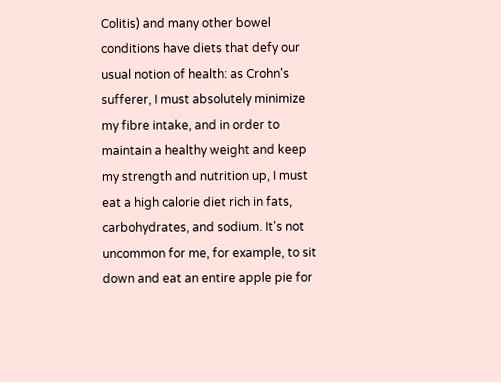Colitis) and many other bowel conditions have diets that defy our usual notion of health: as Crohn's sufferer, I must absolutely minimize my fibre intake, and in order to maintain a healthy weight and keep my strength and nutrition up, I must eat a high calorie diet rich in fats, carbohydrates, and sodium. It's not uncommon for me, for example, to sit down and eat an entire apple pie for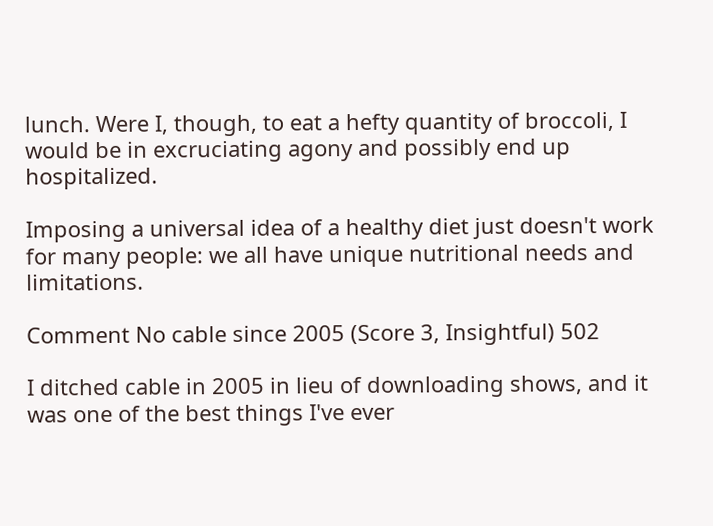lunch. Were I, though, to eat a hefty quantity of broccoli, I would be in excruciating agony and possibly end up hospitalized.

Imposing a universal idea of a healthy diet just doesn't work for many people: we all have unique nutritional needs and limitations.

Comment No cable since 2005 (Score 3, Insightful) 502

I ditched cable in 2005 in lieu of downloading shows, and it was one of the best things I've ever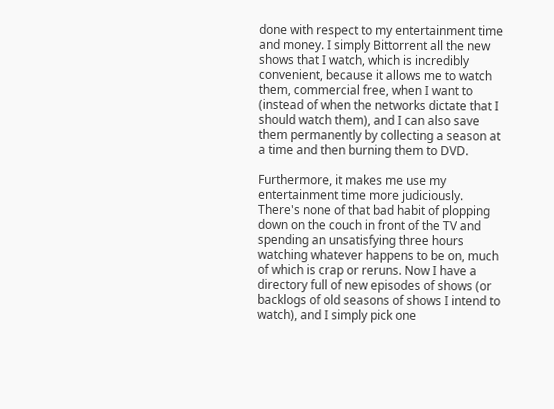done with respect to my entertainment time and money. I simply Bittorrent all the new shows that I watch, which is incredibly convenient, because it allows me to watch them, commercial free, when I want to (instead of when the networks dictate that I should watch them), and I can also save them permanently by collecting a season at a time and then burning them to DVD.

Furthermore, it makes me use my entertainment time more judiciously. There's none of that bad habit of plopping down on the couch in front of the TV and spending an unsatisfying three hours watching whatever happens to be on, much of which is crap or reruns. Now I have a directory full of new episodes of shows (or backlogs of old seasons of shows I intend to watch), and I simply pick one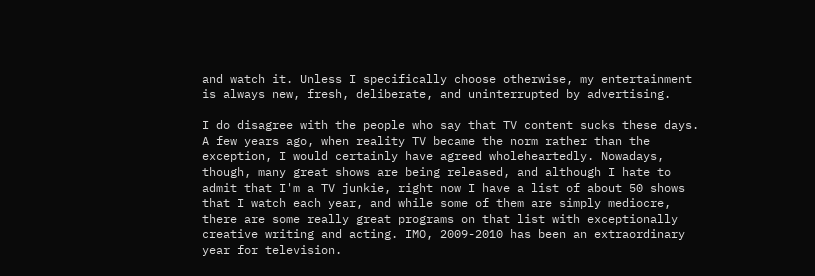and watch it. Unless I specifically choose otherwise, my entertainment is always new, fresh, deliberate, and uninterrupted by advertising.

I do disagree with the people who say that TV content sucks these days. A few years ago, when reality TV became the norm rather than the exception, I would certainly have agreed wholeheartedly. Nowadays, though, many great shows are being released, and although I hate to admit that I'm a TV junkie, right now I have a list of about 50 shows that I watch each year, and while some of them are simply mediocre, there are some really great programs on that list with exceptionally creative writing and acting. IMO, 2009-2010 has been an extraordinary year for television.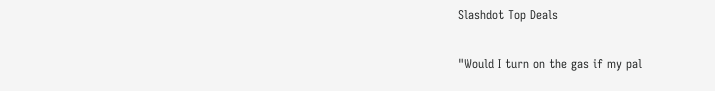Slashdot Top Deals

"Would I turn on the gas if my pal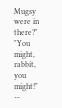Mugsy were in there?" "You might, rabbit, you might!" --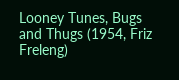Looney Tunes, Bugs and Thugs (1954, Friz Freleng)